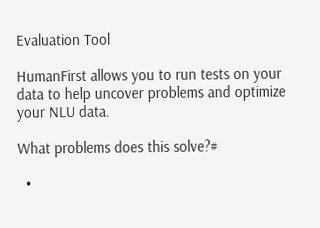Evaluation Tool

HumanFirst allows you to run tests on your data to help uncover problems and optimize your NLU data.

What problems does this solve?#

  •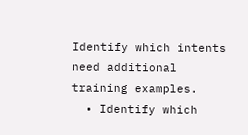Identify which intents need additional training examples.
  • Identify which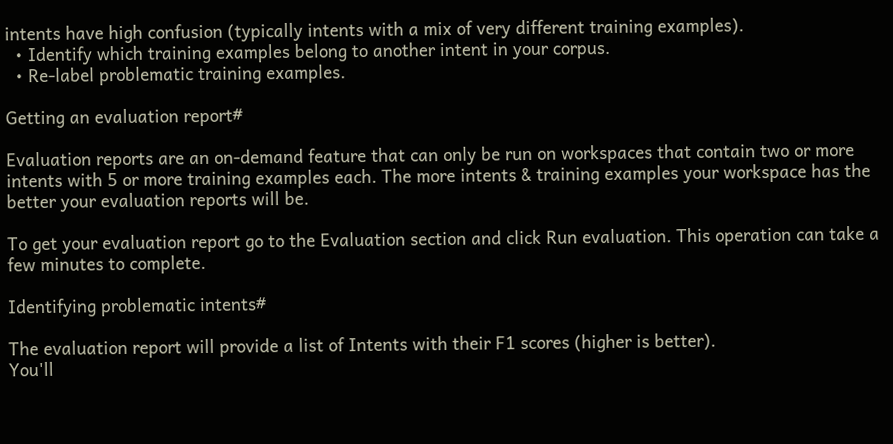intents have high confusion (typically intents with a mix of very different training examples).
  • Identify which training examples belong to another intent in your corpus.
  • Re-label problematic training examples.

Getting an evaluation report#

Evaluation reports are an on-demand feature that can only be run on workspaces that contain two or more intents with 5 or more training examples each. The more intents & training examples your workspace has the better your evaluation reports will be.

To get your evaluation report go to the Evaluation section and click Run evaluation. This operation can take a few minutes to complete.

Identifying problematic intents#

The evaluation report will provide a list of Intents with their F1 scores (higher is better).
You'll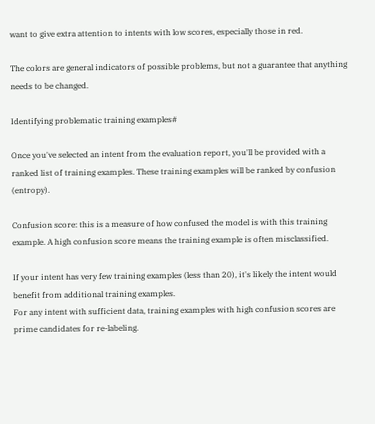want to give extra attention to intents with low scores, especially those in red.

The colors are general indicators of possible problems, but not a guarantee that anything needs to be changed.

Identifying problematic training examples#

Once you've selected an intent from the evaluation report, you'll be provided with a ranked list of training examples. These training examples will be ranked by confusion (entropy).

Confusion score: this is a measure of how confused the model is with this training example. A high confusion score means the training example is often misclassified.

If your intent has very few training examples (less than 20), it's likely the intent would benefit from additional training examples.
For any intent with sufficient data, training examples with high confusion scores are prime candidates for re-labeling.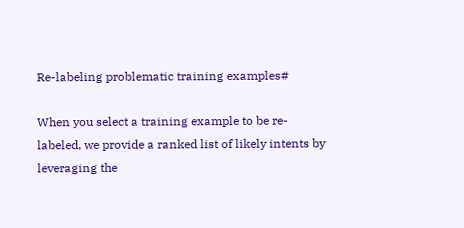Re-labeling problematic training examples#

When you select a training example to be re-labeled, we provide a ranked list of likely intents by leveraging the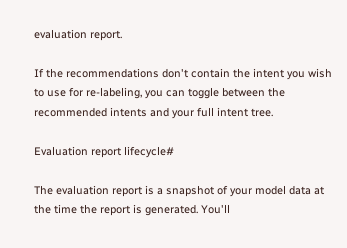evaluation report.

If the recommendations don't contain the intent you wish to use for re-labeling, you can toggle between the recommended intents and your full intent tree.

Evaluation report lifecycle#

The evaluation report is a snapshot of your model data at the time the report is generated. You'll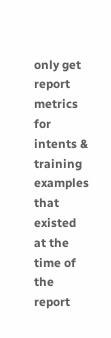only get report metrics for intents & training examples that existed at the time of the report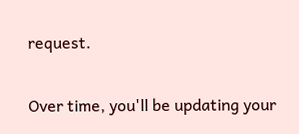request.

Over time, you'll be updating your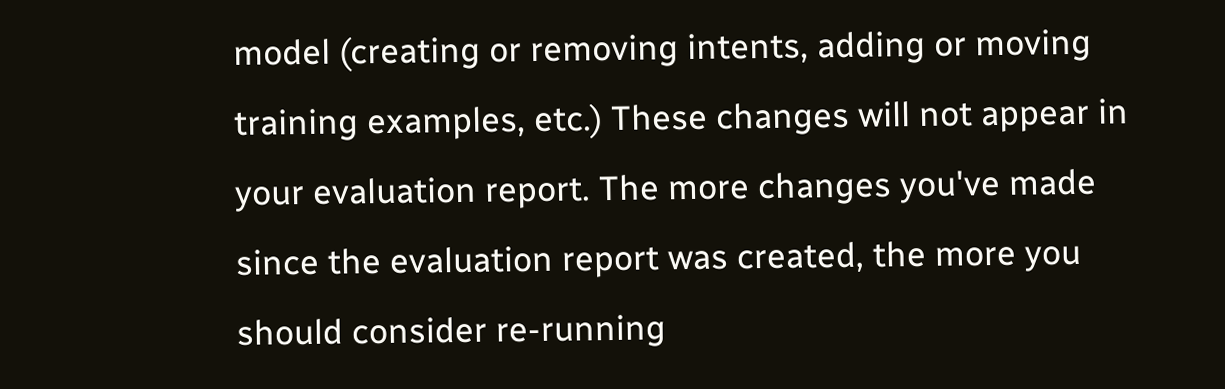model (creating or removing intents, adding or moving training examples, etc.) These changes will not appear in your evaluation report. The more changes you've made since the evaluation report was created, the more you should consider re-running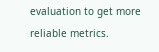evaluation to get more reliable metrics.